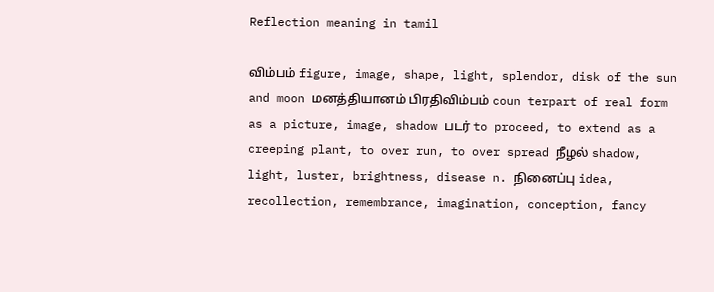Reflection meaning in tamil

விம்பம் figure, image, shape, light, splendor, disk of the sun and moon மனத்தியானம் பிரதிவிம்பம் coun terpart of real form as a picture, image, shadow படர் to proceed, to extend as a creeping plant, to over run, to over spread நீழல் shadow, light, luster, brightness, disease n. நினைப்பு idea, recollection, remembrance, imagination, conception, fancy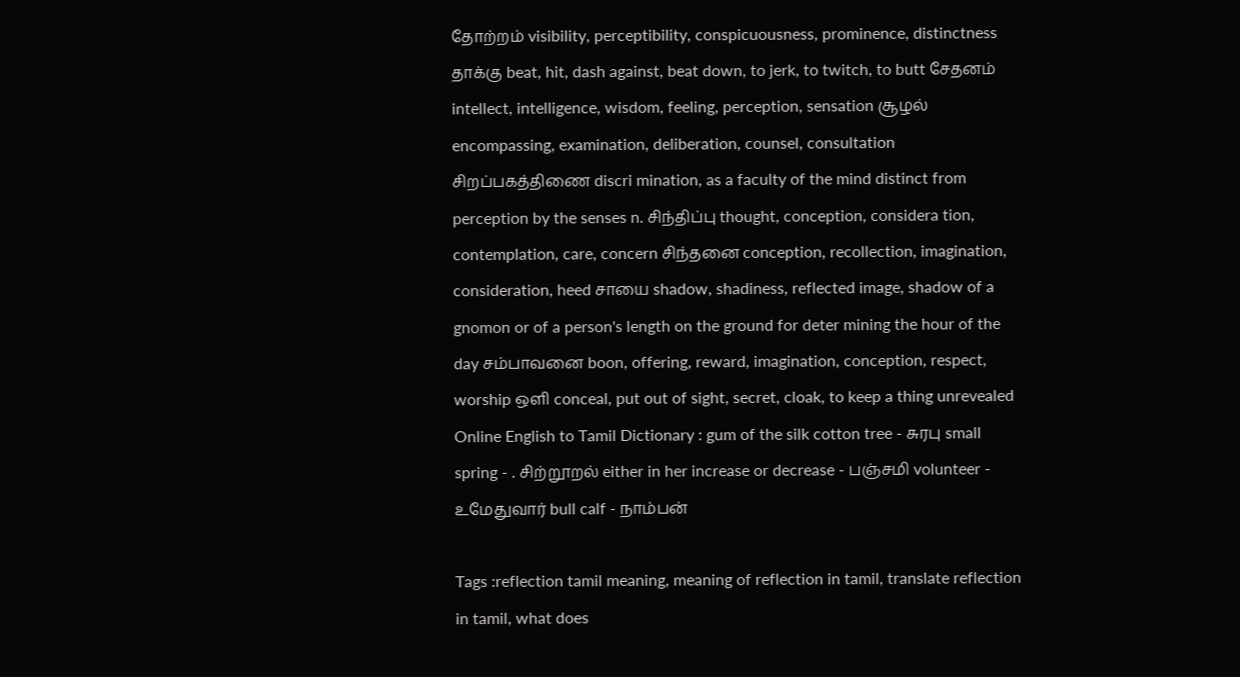தோற்றம் visibility, perceptibility, conspicuousness, prominence, distinctness தாக்கு beat, hit, dash against, beat down, to jerk, to twitch, to butt சேதனம் intellect, intelligence, wisdom, feeling, perception, sensation சூழல் encompassing, examination, deliberation, counsel, consultation சிறப்பகத்திணை discri mination, as a faculty of the mind distinct from perception by the senses n. சிந்திப்பு thought, conception, considera tion, contemplation, care, concern சிந்தனை conception, recollection, imagination, consideration, heed சாயை shadow, shadiness, reflected image, shadow of a gnomon or of a person's length on the ground for deter mining the hour of the day சம்பாவனை boon, offering, reward, imagination, conception, respect, worship ஒளி conceal, put out of sight, secret, cloak, to keep a thing unrevealed Online English to Tamil Dictionary : gum of the silk cotton tree - சுரபு small spring - . சிற்றூறல் either in her increase or decrease - பஞ்சமி volunteer - உமேதுவார் bull calf - நாம்பன்

Tags :reflection tamil meaning, meaning of reflection in tamil, translate reflection in tamil, what does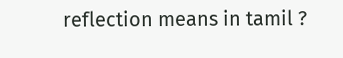reflection means in tamil ?